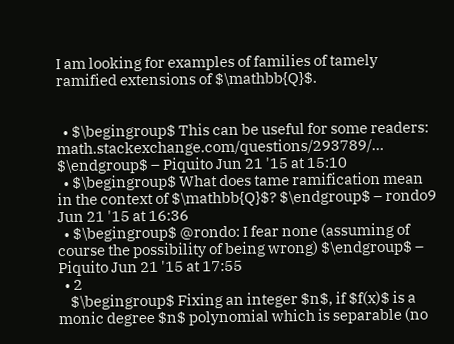I am looking for examples of families of tamely ramified extensions of $\mathbb{Q}$.


  • $\begingroup$ This can be useful for some readers: math.stackexchange.com/questions/293789/… $\endgroup$ – Piquito Jun 21 '15 at 15:10
  • $\begingroup$ What does tame ramification mean in the context of $\mathbb{Q}$? $\endgroup$ – rondo9 Jun 21 '15 at 16:36
  • $\begingroup$ @rondo: I fear none (assuming of course the possibility of being wrong) $\endgroup$ – Piquito Jun 21 '15 at 17:55
  • 2
    $\begingroup$ Fixing an integer $n$, if $f(x)$ is a monic degree $n$ polynomial which is separable (no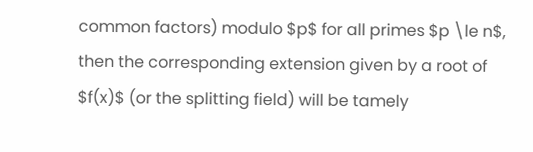common factors) modulo $p$ for all primes $p \le n$, then the corresponding extension given by a root of $f(x)$ (or the splitting field) will be tamely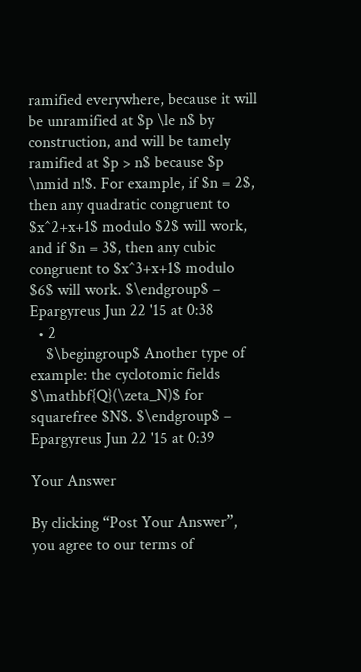ramified everywhere, because it will be unramified at $p \le n$ by construction, and will be tamely ramified at $p > n$ because $p \nmid n!$. For example, if $n = 2$, then any quadratic congruent to $x^2+x+1$ modulo $2$ will work, and if $n = 3$, then any cubic congruent to $x^3+x+1$ modulo $6$ will work. $\endgroup$ – Epargyreus Jun 22 '15 at 0:38
  • 2
    $\begingroup$ Another type of example: the cyclotomic fields $\mathbf{Q}(\zeta_N)$ for squarefree $N$. $\endgroup$ – Epargyreus Jun 22 '15 at 0:39

Your Answer

By clicking “Post Your Answer”, you agree to our terms of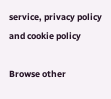service, privacy policy and cookie policy

Browse other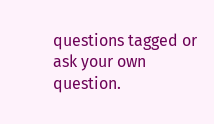questions tagged or ask your own question.